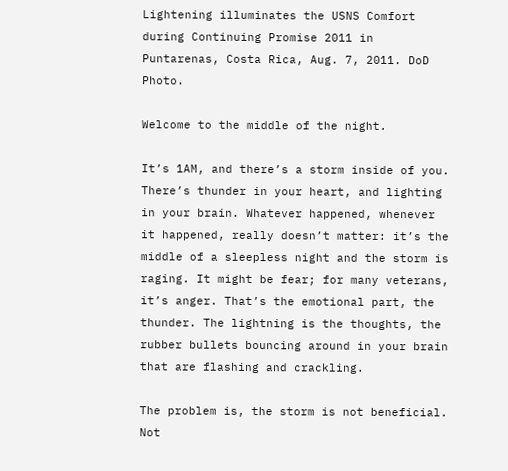Lightening illuminates the USNS Comfort during Continuing Promise 2011 in Puntarenas, Costa Rica, Aug. 7, 2011. DoD Photo.

Welcome to the middle of the night.

It’s 1AM, and there’s a storm inside of you. There’s thunder in your heart, and lighting in your brain. Whatever happened, whenever it happened, really doesn’t matter: it’s the middle of a sleepless night and the storm is raging. It might be fear; for many veterans, it’s anger. That’s the emotional part, the thunder. The lightning is the thoughts, the rubber bullets bouncing around in your brain that are flashing and crackling.

The problem is, the storm is not beneficial. Not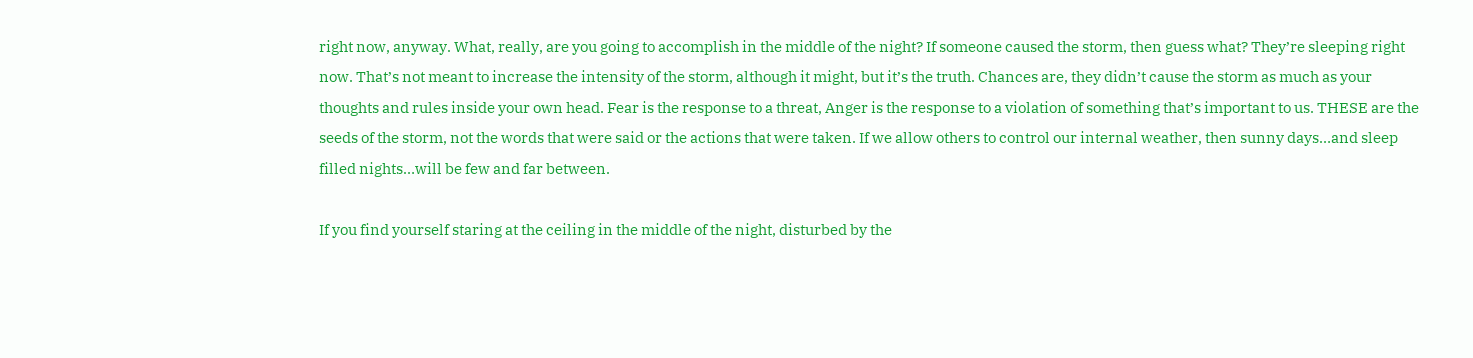right now, anyway. What, really, are you going to accomplish in the middle of the night? If someone caused the storm, then guess what? They’re sleeping right now. That’s not meant to increase the intensity of the storm, although it might, but it’s the truth. Chances are, they didn’t cause the storm as much as your thoughts and rules inside your own head. Fear is the response to a threat, Anger is the response to a violation of something that’s important to us. THESE are the seeds of the storm, not the words that were said or the actions that were taken. If we allow others to control our internal weather, then sunny days…and sleep filled nights…will be few and far between.

If you find yourself staring at the ceiling in the middle of the night, disturbed by the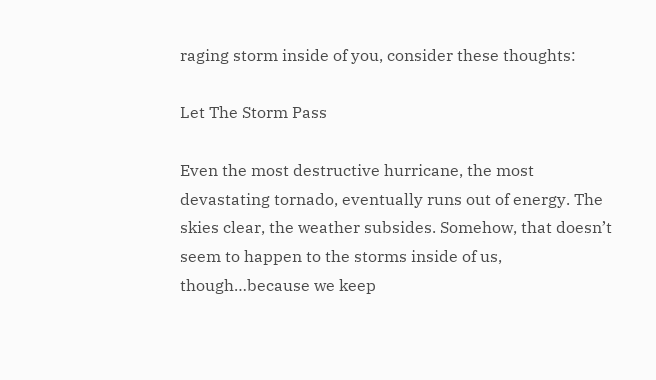raging storm inside of you, consider these thoughts:

Let The Storm Pass

Even the most destructive hurricane, the most devastating tornado, eventually runs out of energy. The skies clear, the weather subsides. Somehow, that doesn’t seem to happen to the storms inside of us, though…because we keep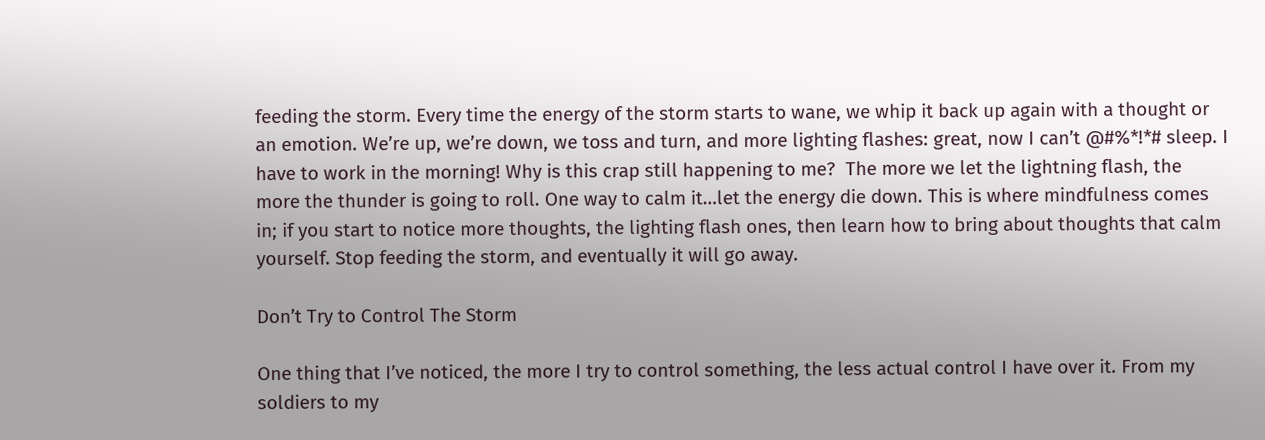feeding the storm. Every time the energy of the storm starts to wane, we whip it back up again with a thought or an emotion. We’re up, we’re down, we toss and turn, and more lighting flashes: great, now I can’t @#%*!*# sleep. I have to work in the morning! Why is this crap still happening to me?  The more we let the lightning flash, the more the thunder is going to roll. One way to calm it…let the energy die down. This is where mindfulness comes in; if you start to notice more thoughts, the lighting flash ones, then learn how to bring about thoughts that calm yourself. Stop feeding the storm, and eventually it will go away.

Don’t Try to Control The Storm

One thing that I’ve noticed, the more I try to control something, the less actual control I have over it. From my soldiers to my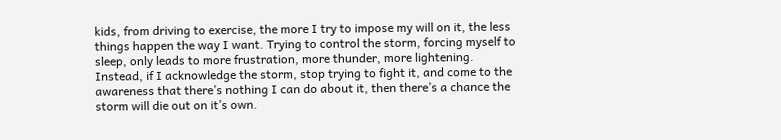kids, from driving to exercise, the more I try to impose my will on it, the less things happen the way I want. Trying to control the storm, forcing myself to sleep, only leads to more frustration, more thunder, more lightening. Instead, if I acknowledge the storm, stop trying to fight it, and come to the awareness that there’s nothing I can do about it, then there’s a chance the storm will die out on it’s own.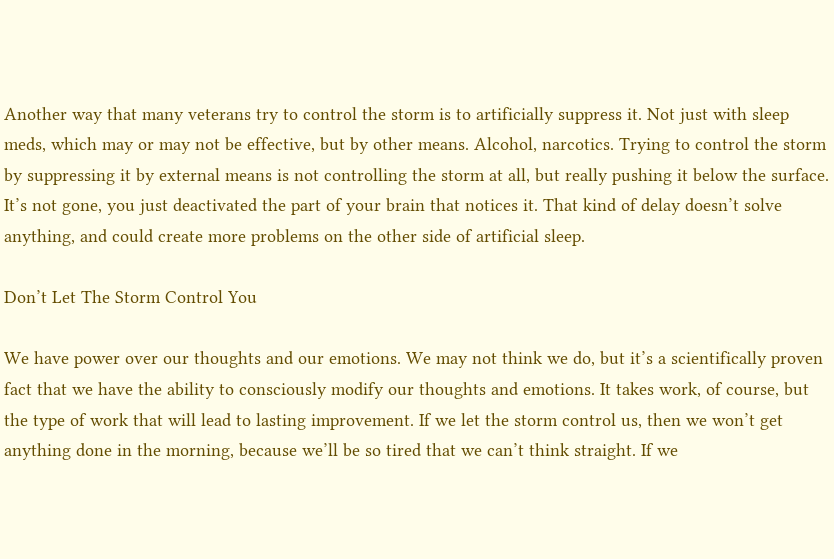Another way that many veterans try to control the storm is to artificially suppress it. Not just with sleep meds, which may or may not be effective, but by other means. Alcohol, narcotics. Trying to control the storm by suppressing it by external means is not controlling the storm at all, but really pushing it below the surface. It’s not gone, you just deactivated the part of your brain that notices it. That kind of delay doesn’t solve anything, and could create more problems on the other side of artificial sleep.

Don’t Let The Storm Control You

We have power over our thoughts and our emotions. We may not think we do, but it’s a scientifically proven fact that we have the ability to consciously modify our thoughts and emotions. It takes work, of course, but the type of work that will lead to lasting improvement. If we let the storm control us, then we won’t get anything done in the morning, because we’ll be so tired that we can’t think straight. If we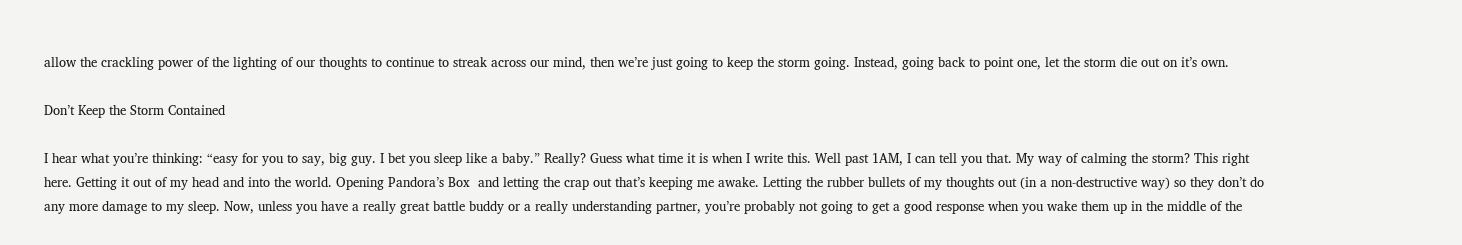allow the crackling power of the lighting of our thoughts to continue to streak across our mind, then we’re just going to keep the storm going. Instead, going back to point one, let the storm die out on it’s own.

Don’t Keep the Storm Contained

I hear what you’re thinking: “easy for you to say, big guy. I bet you sleep like a baby.” Really? Guess what time it is when I write this. Well past 1AM, I can tell you that. My way of calming the storm? This right here. Getting it out of my head and into the world. Opening Pandora’s Box  and letting the crap out that’s keeping me awake. Letting the rubber bullets of my thoughts out (in a non-destructive way) so they don’t do any more damage to my sleep. Now, unless you have a really great battle buddy or a really understanding partner, you’re probably not going to get a good response when you wake them up in the middle of the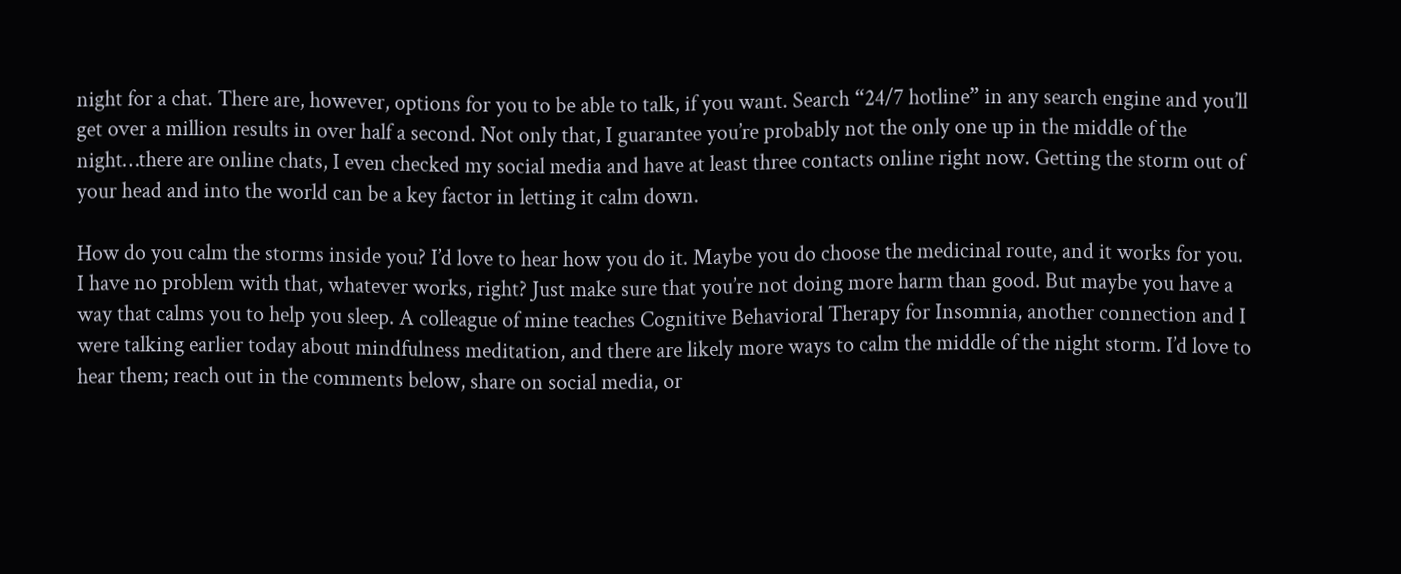night for a chat. There are, however, options for you to be able to talk, if you want. Search “24/7 hotline” in any search engine and you’ll get over a million results in over half a second. Not only that, I guarantee you’re probably not the only one up in the middle of the night…there are online chats, I even checked my social media and have at least three contacts online right now. Getting the storm out of your head and into the world can be a key factor in letting it calm down.

How do you calm the storms inside you? I’d love to hear how you do it. Maybe you do choose the medicinal route, and it works for you. I have no problem with that, whatever works, right? Just make sure that you’re not doing more harm than good. But maybe you have a way that calms you to help you sleep. A colleague of mine teaches Cognitive Behavioral Therapy for Insomnia, another connection and I were talking earlier today about mindfulness meditation, and there are likely more ways to calm the middle of the night storm. I’d love to hear them; reach out in the comments below, share on social media, or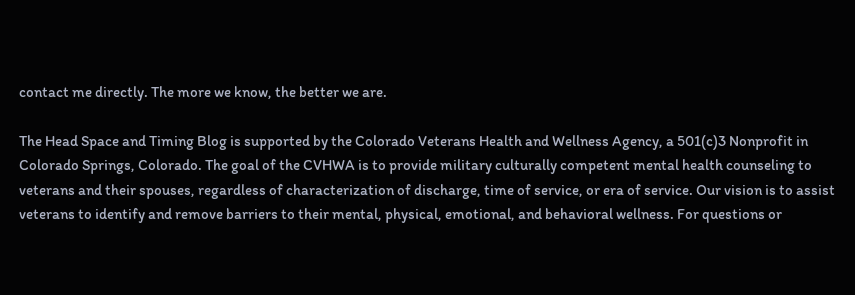contact me directly. The more we know, the better we are.

The Head Space and Timing Blog is supported by the Colorado Veterans Health and Wellness Agency, a 501(c)3 Nonprofit in Colorado Springs, Colorado. The goal of the CVHWA is to provide military culturally competent mental health counseling to veterans and their spouses, regardless of characterization of discharge, time of service, or era of service. Our vision is to assist veterans to identify and remove barriers to their mental, physical, emotional, and behavioral wellness. For questions or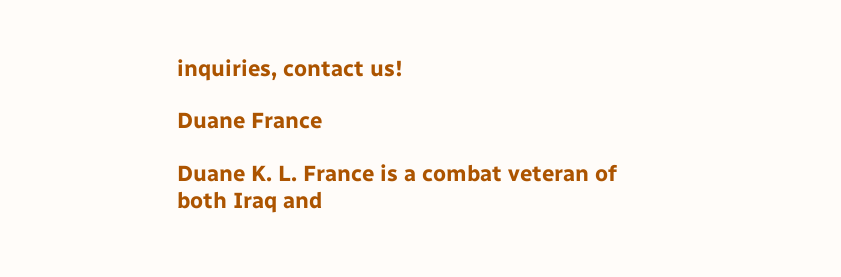inquiries, contact us!

Duane France

Duane K. L. France is a combat veteran of both Iraq and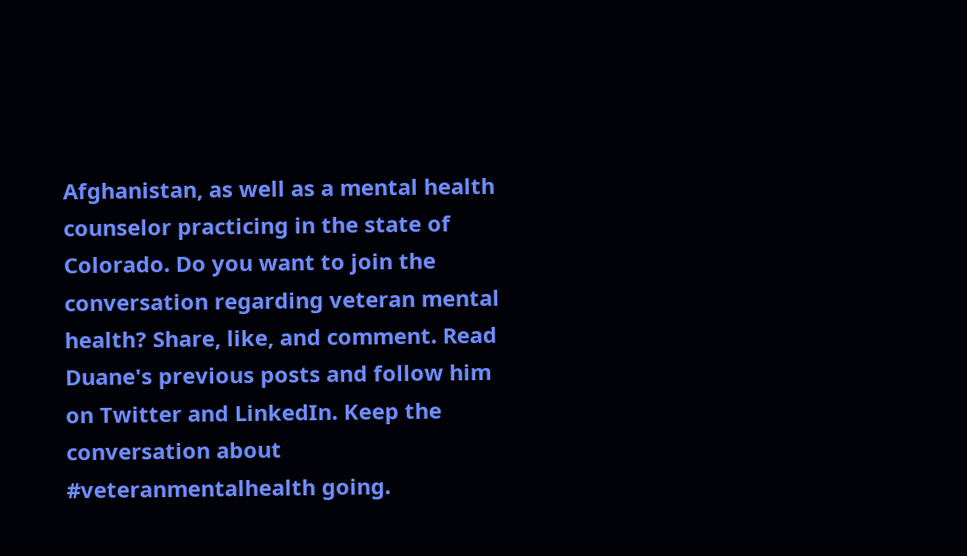Afghanistan, as well as a mental health counselor practicing in the state of Colorado. Do you want to join the conversation regarding veteran mental health? Share, like, and comment. Read Duane's previous posts and follow him on Twitter and LinkedIn. Keep the conversation about #veteranmentalhealth going.